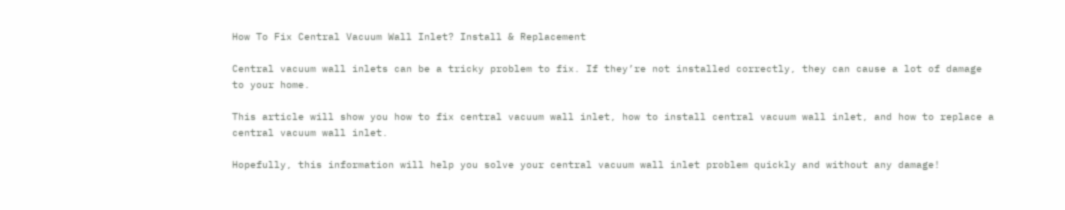How To Fix Central Vacuum Wall Inlet? Install & Replacement

Central vacuum wall inlets can be a tricky problem to fix. If they’re not installed correctly, they can cause a lot of damage to your home.

This article will show you how to fix central vacuum wall inlet, how to install central vacuum wall inlet, and how to replace a central vacuum wall inlet.

Hopefully, this information will help you solve your central vacuum wall inlet problem quickly and without any damage!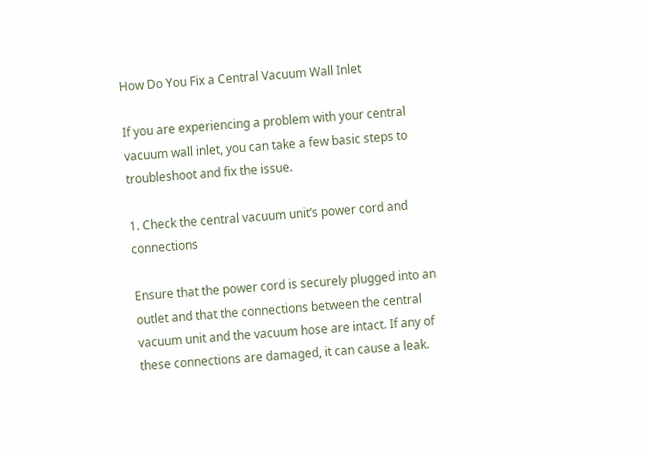How Do You Fix a Central Vacuum Wall Inlet

If you are experiencing a problem with your central vacuum wall inlet, you can take a few basic steps to troubleshoot and fix the issue.

1. Check the central vacuum unit’s power cord and connections

Ensure that the power cord is securely plugged into an outlet and that the connections between the central vacuum unit and the vacuum hose are intact. If any of these connections are damaged, it can cause a leak.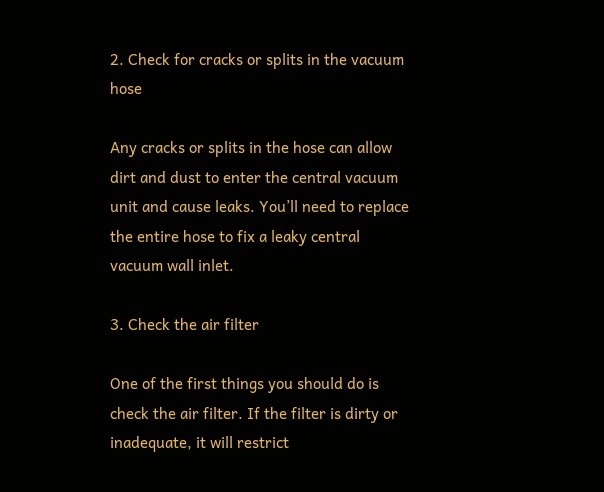2. Check for cracks or splits in the vacuum hose

Any cracks or splits in the hose can allow dirt and dust to enter the central vacuum unit and cause leaks. You’ll need to replace the entire hose to fix a leaky central vacuum wall inlet.

3. Check the air filter

One of the first things you should do is check the air filter. If the filter is dirty or inadequate, it will restrict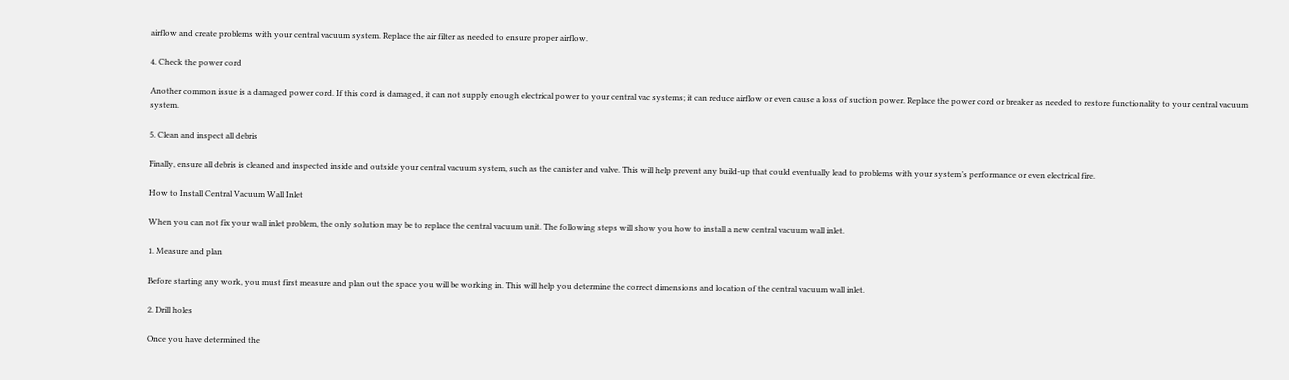airflow and create problems with your central vacuum system. Replace the air filter as needed to ensure proper airflow.

4. Check the power cord

Another common issue is a damaged power cord. If this cord is damaged, it can not supply enough electrical power to your central vac systems; it can reduce airflow or even cause a loss of suction power. Replace the power cord or breaker as needed to restore functionality to your central vacuum system.

5. Clean and inspect all debris

Finally, ensure all debris is cleaned and inspected inside and outside your central vacuum system, such as the canister and valve. This will help prevent any build-up that could eventually lead to problems with your system’s performance or even electrical fire.

How to Install Central Vacuum Wall Inlet

When you can not fix your wall inlet problem, the only solution may be to replace the central vacuum unit. The following steps will show you how to install a new central vacuum wall inlet.

1. Measure and plan

Before starting any work, you must first measure and plan out the space you will be working in. This will help you determine the correct dimensions and location of the central vacuum wall inlet.

2. Drill holes

Once you have determined the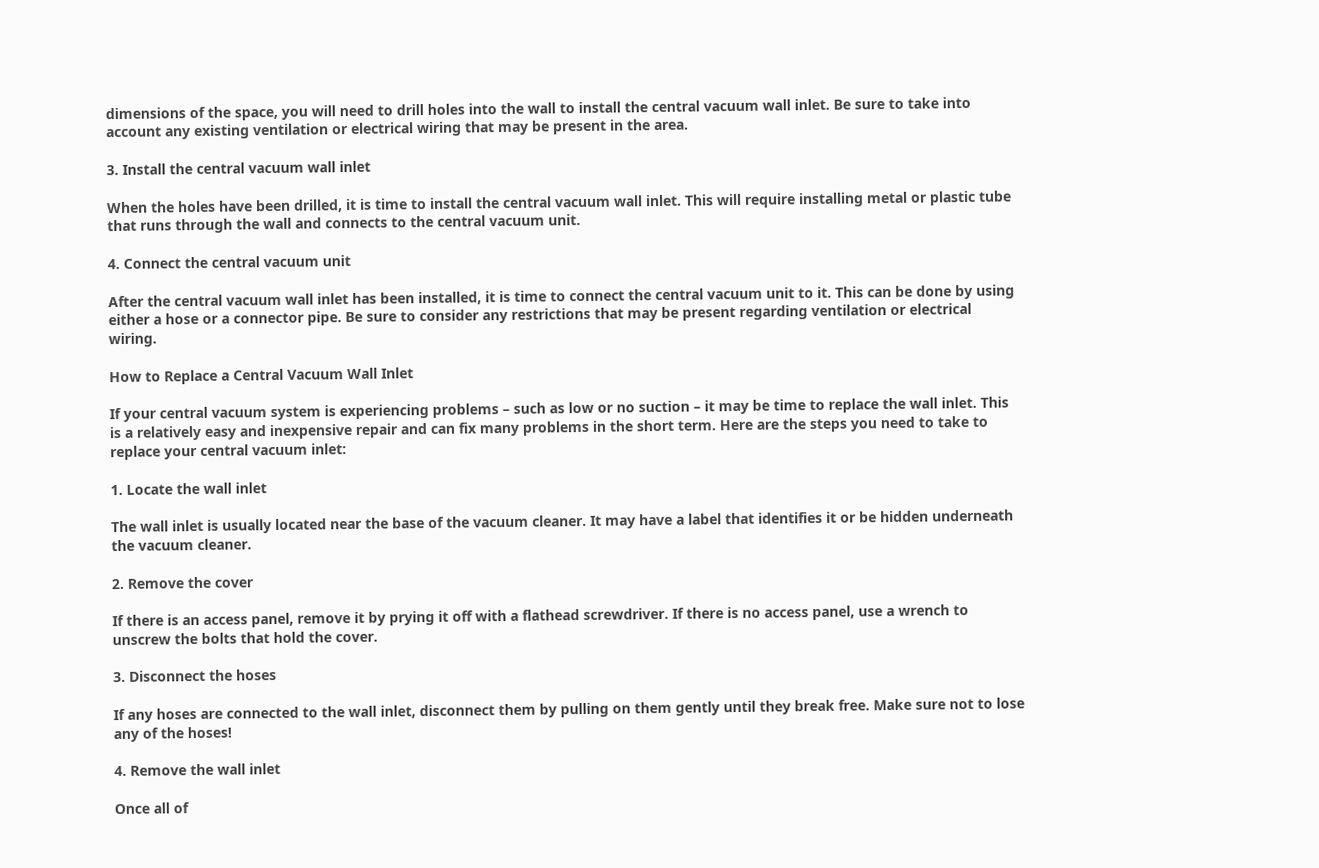dimensions of the space, you will need to drill holes into the wall to install the central vacuum wall inlet. Be sure to take into account any existing ventilation or electrical wiring that may be present in the area.

3. Install the central vacuum wall inlet

When the holes have been drilled, it is time to install the central vacuum wall inlet. This will require installing metal or plastic tube that runs through the wall and connects to the central vacuum unit.

4. Connect the central vacuum unit

After the central vacuum wall inlet has been installed, it is time to connect the central vacuum unit to it. This can be done by using either a hose or a connector pipe. Be sure to consider any restrictions that may be present regarding ventilation or electrical wiring.

How to Replace a Central Vacuum Wall Inlet

If your central vacuum system is experiencing problems – such as low or no suction – it may be time to replace the wall inlet. This is a relatively easy and inexpensive repair and can fix many problems in the short term. Here are the steps you need to take to replace your central vacuum inlet:

1. Locate the wall inlet

The wall inlet is usually located near the base of the vacuum cleaner. It may have a label that identifies it or be hidden underneath the vacuum cleaner.

2. Remove the cover

If there is an access panel, remove it by prying it off with a flathead screwdriver. If there is no access panel, use a wrench to unscrew the bolts that hold the cover.

3. Disconnect the hoses

If any hoses are connected to the wall inlet, disconnect them by pulling on them gently until they break free. Make sure not to lose any of the hoses!

4. Remove the wall inlet

Once all of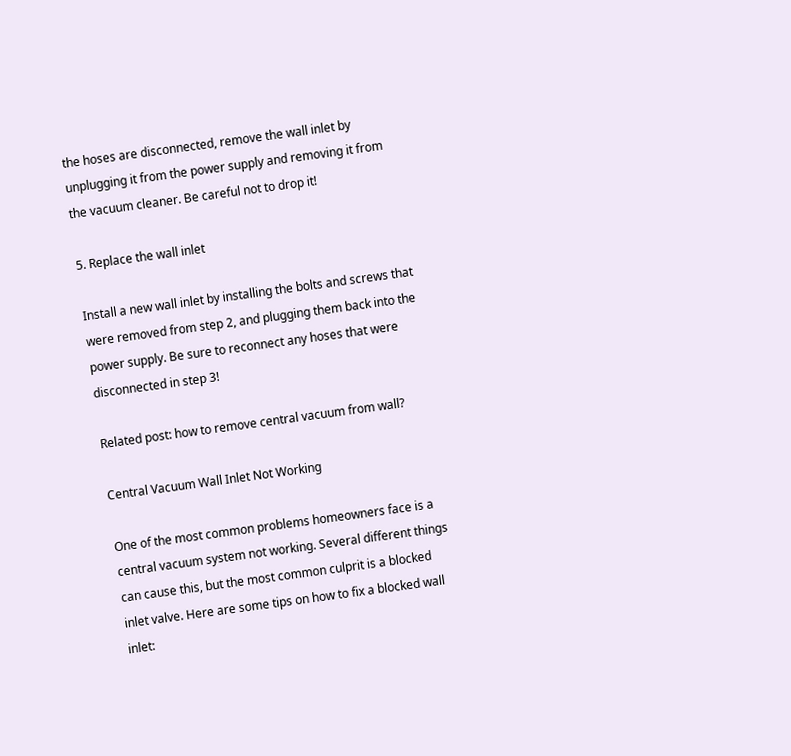the hoses are disconnected, remove the wall inlet by unplugging it from the power supply and removing it from the vacuum cleaner. Be careful not to drop it!

5. Replace the wall inlet

Install a new wall inlet by installing the bolts and screws that were removed from step 2, and plugging them back into the power supply. Be sure to reconnect any hoses that were disconnected in step 3!

Related post: how to remove central vacuum from wall?

Central Vacuum Wall Inlet Not Working

One of the most common problems homeowners face is a central vacuum system not working. Several different things can cause this, but the most common culprit is a blocked inlet valve. Here are some tips on how to fix a blocked wall inlet: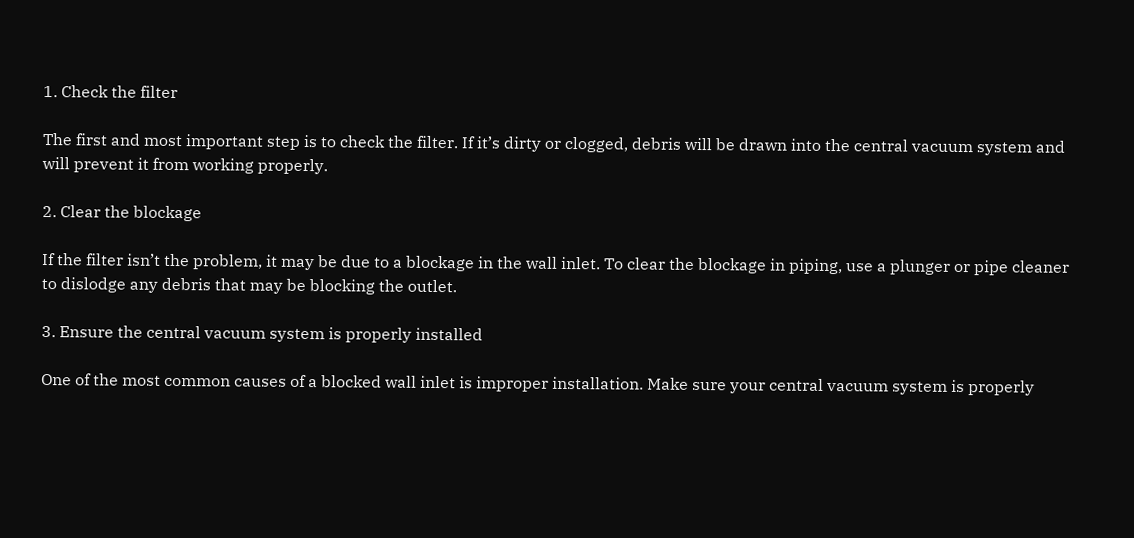1. Check the filter

The first and most important step is to check the filter. If it’s dirty or clogged, debris will be drawn into the central vacuum system and will prevent it from working properly.

2. Clear the blockage

If the filter isn’t the problem, it may be due to a blockage in the wall inlet. To clear the blockage in piping, use a plunger or pipe cleaner to dislodge any debris that may be blocking the outlet.

3. Ensure the central vacuum system is properly installed

One of the most common causes of a blocked wall inlet is improper installation. Make sure your central vacuum system is properly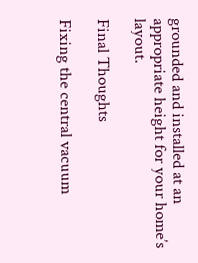grounded and installed at an appropriate height for your home’s layout.

Final Thoughts

Fixing the central vacuum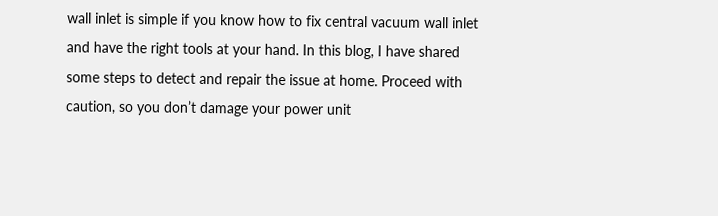wall inlet is simple if you know how to fix central vacuum wall inlet and have the right tools at your hand. In this blog, I have shared some steps to detect and repair the issue at home. Proceed with caution, so you don’t damage your power unit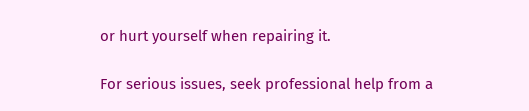or hurt yourself when repairing it.

For serious issues, seek professional help from a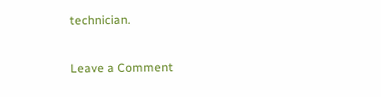technician.

Leave a Comment